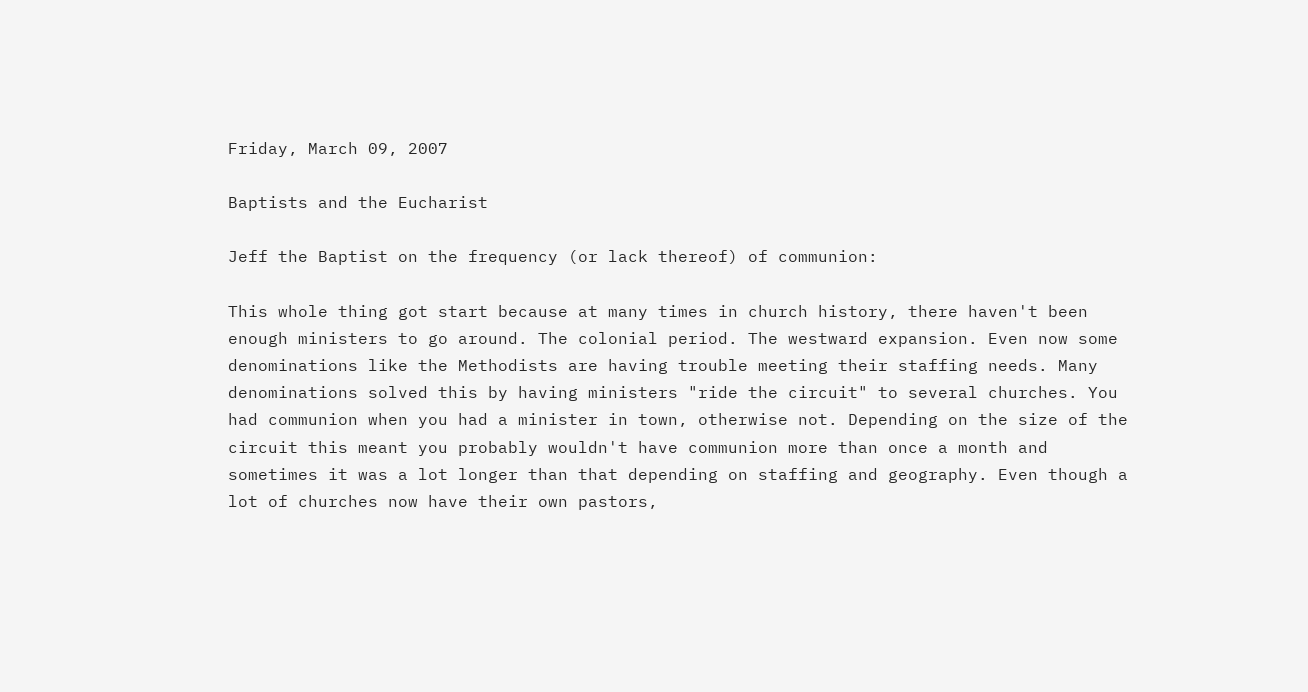Friday, March 09, 2007

Baptists and the Eucharist

Jeff the Baptist on the frequency (or lack thereof) of communion:

This whole thing got start because at many times in church history, there haven't been enough ministers to go around. The colonial period. The westward expansion. Even now some denominations like the Methodists are having trouble meeting their staffing needs. Many denominations solved this by having ministers "ride the circuit" to several churches. You had communion when you had a minister in town, otherwise not. Depending on the size of the circuit this meant you probably wouldn't have communion more than once a month and sometimes it was a lot longer than that depending on staffing and geography. Even though a lot of churches now have their own pastors,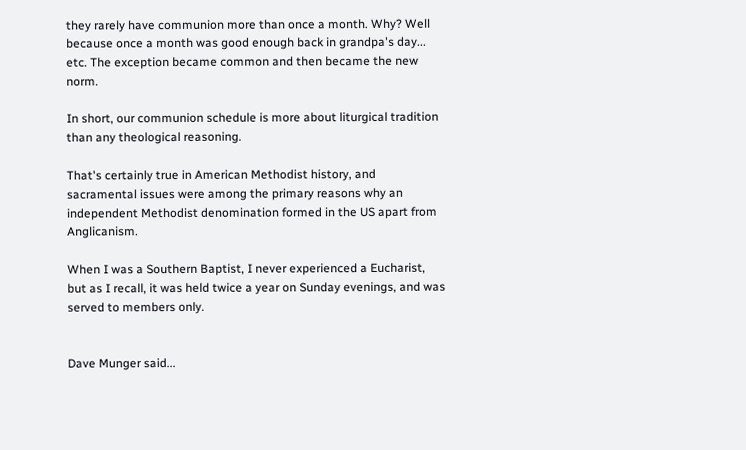they rarely have communion more than once a month. Why? Well because once a month was good enough back in grandpa's day... etc. The exception became common and then became the new norm.

In short, our communion schedule is more about liturgical tradition than any theological reasoning.

That's certainly true in American Methodist history, and sacramental issues were among the primary reasons why an independent Methodist denomination formed in the US apart from Anglicanism.

When I was a Southern Baptist, I never experienced a Eucharist, but as I recall, it was held twice a year on Sunday evenings, and was served to members only.


Dave Munger said...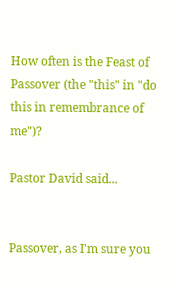How often is the Feast of Passover (the "this" in "do this in remembrance of me")?

Pastor David said...


Passover, as I'm sure you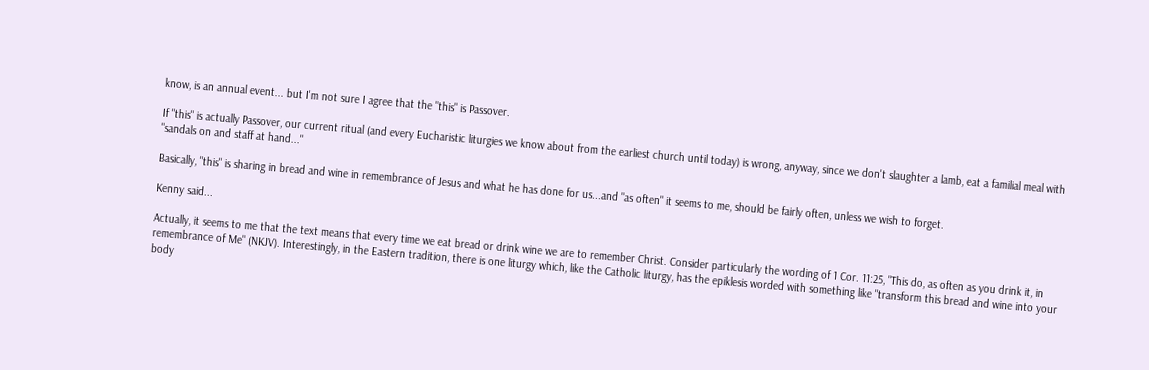know, is an annual event... but I'm not sure I agree that the "this" is Passover.

If "this" is actually Passover, our current ritual (and every Eucharistic liturgies we know about from the earliest church until today) is wrong, anyway, since we don't slaughter a lamb, eat a familial meal with "sandals on and staff at hand..."

Basically, "this" is sharing in bread and wine in remembrance of Jesus and what he has done for us...and "as often" it seems to me, should be fairly often, unless we wish to forget.

Kenny said...

Actually, it seems to me that the text means that every time we eat bread or drink wine we are to remember Christ. Consider particularly the wording of 1 Cor. 11:25, "This do, as often as you drink it, in remembrance of Me" (NKJV). Interestingly, in the Eastern tradition, there is one liturgy which, like the Catholic liturgy, has the epiklesis worded with something like "transform this bread and wine into your body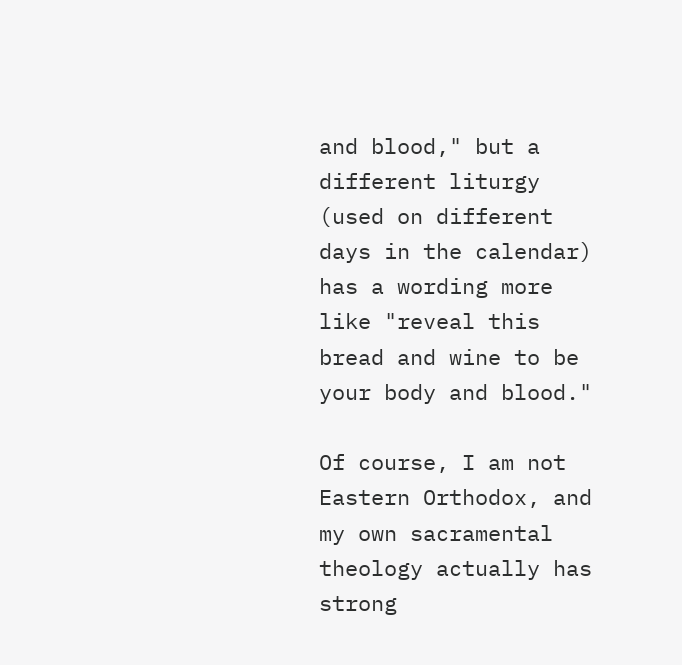and blood," but a different liturgy (used on different days in the calendar) has a wording more like "reveal this bread and wine to be your body and blood."

Of course, I am not Eastern Orthodox, and my own sacramental theology actually has strong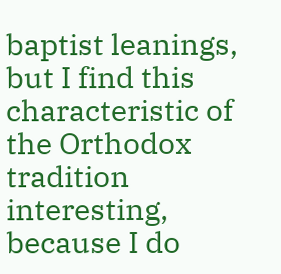baptist leanings, but I find this characteristic of the Orthodox tradition interesting, because I do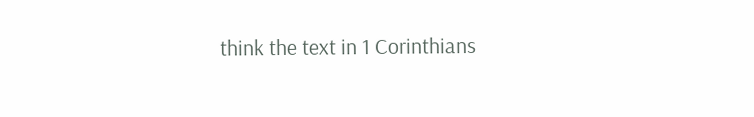think the text in 1 Corinthians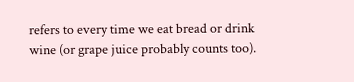refers to every time we eat bread or drink wine (or grape juice probably counts too).